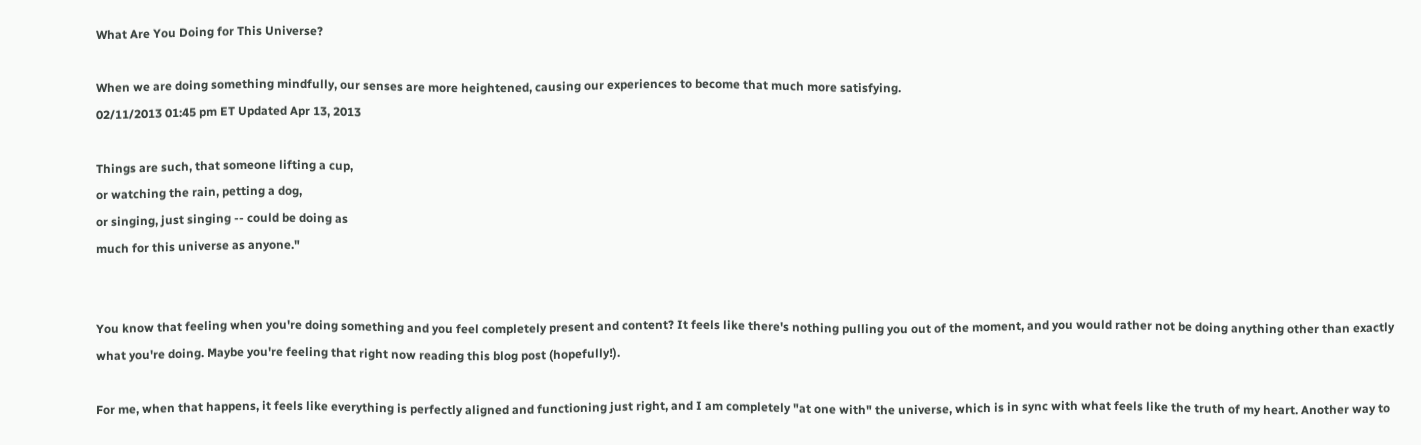What Are You Doing for This Universe?

When we are doing something mindfully, our senses are more heightened, causing our experiences to become that much more satisfying.
02/11/2013 01:45 pm ET Updated Apr 13, 2013

Things are such, that someone lifting a cup,
or watching the rain, petting a dog,
or singing, just singing -- could be doing as
much for this universe as anyone."


You know that feeling when you're doing something and you feel completely present and content? It feels like there's nothing pulling you out of the moment, and you would rather not be doing anything other than exactly what you're doing. Maybe you're feeling that right now reading this blog post (hopefully!).

For me, when that happens, it feels like everything is perfectly aligned and functioning just right, and I am completely "at one with" the universe, which is in sync with what feels like the truth of my heart. Another way to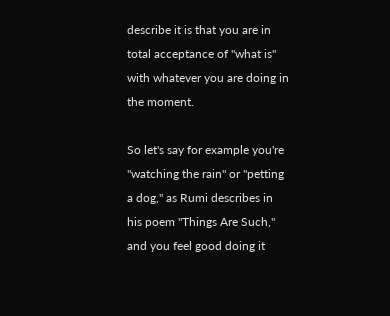describe it is that you are in total acceptance of "what is" with whatever you are doing in the moment.

So let's say for example you're "watching the rain" or "petting a dog," as Rumi describes in his poem "Things Are Such," and you feel good doing it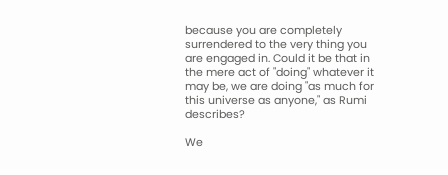because you are completely surrendered to the very thing you are engaged in. Could it be that in the mere act of "doing" whatever it may be, we are doing "as much for this universe as anyone," as Rumi describes?

We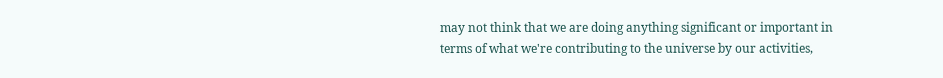may not think that we are doing anything significant or important in terms of what we're contributing to the universe by our activities,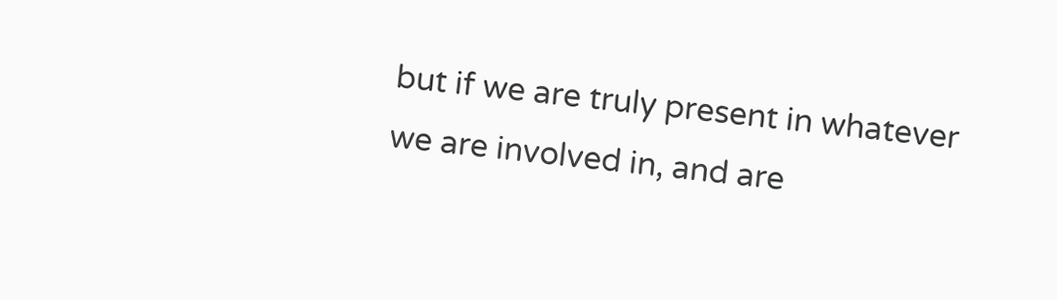but if we are truly present in whatever we are involved in, and are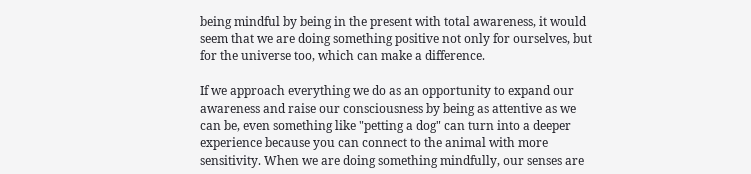being mindful by being in the present with total awareness, it would seem that we are doing something positive not only for ourselves, but for the universe too, which can make a difference.

If we approach everything we do as an opportunity to expand our awareness and raise our consciousness by being as attentive as we can be, even something like "petting a dog" can turn into a deeper experience because you can connect to the animal with more sensitivity. When we are doing something mindfully, our senses are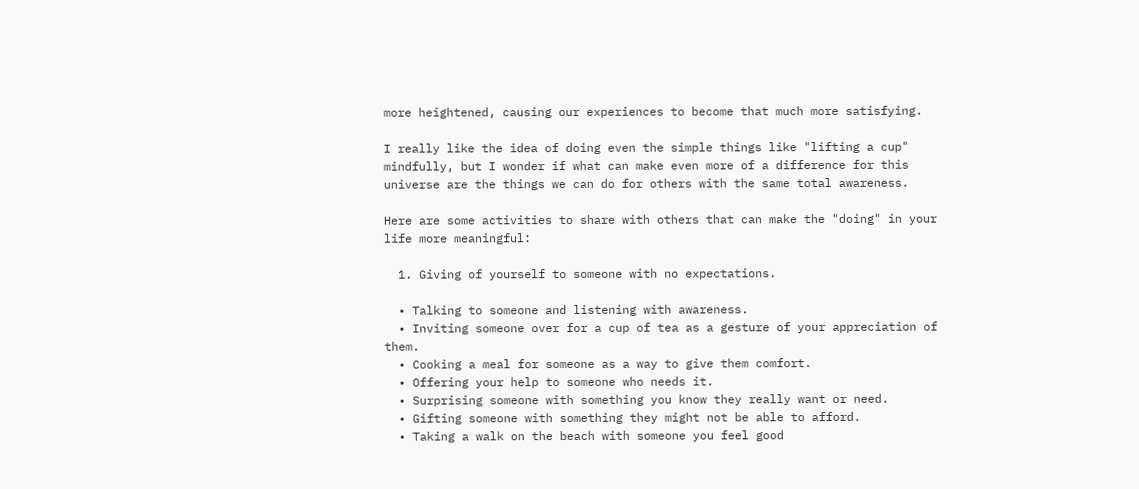more heightened, causing our experiences to become that much more satisfying.

I really like the idea of doing even the simple things like "lifting a cup" mindfully, but I wonder if what can make even more of a difference for this universe are the things we can do for others with the same total awareness.

Here are some activities to share with others that can make the "doing" in your life more meaningful:

  1. Giving of yourself to someone with no expectations.

  • Talking to someone and listening with awareness.
  • Inviting someone over for a cup of tea as a gesture of your appreciation of them.
  • Cooking a meal for someone as a way to give them comfort.
  • Offering your help to someone who needs it.
  • Surprising someone with something you know they really want or need.
  • Gifting someone with something they might not be able to afford.
  • Taking a walk on the beach with someone you feel good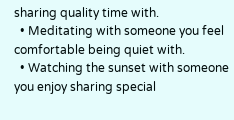sharing quality time with.
  • Meditating with someone you feel comfortable being quiet with.
  • Watching the sunset with someone you enjoy sharing special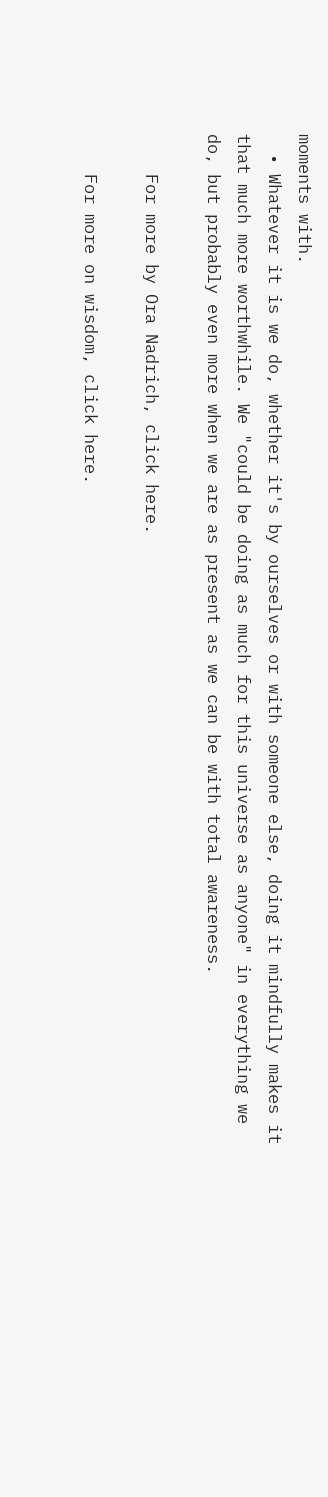moments with.
  • Whatever it is we do, whether it's by ourselves or with someone else, doing it mindfully makes it that much more worthwhile. We "could be doing as much for this universe as anyone" in everything we do, but probably even more when we are as present as we can be with total awareness.

    For more by Ora Nadrich, click here.

    For more on wisdom, click here.